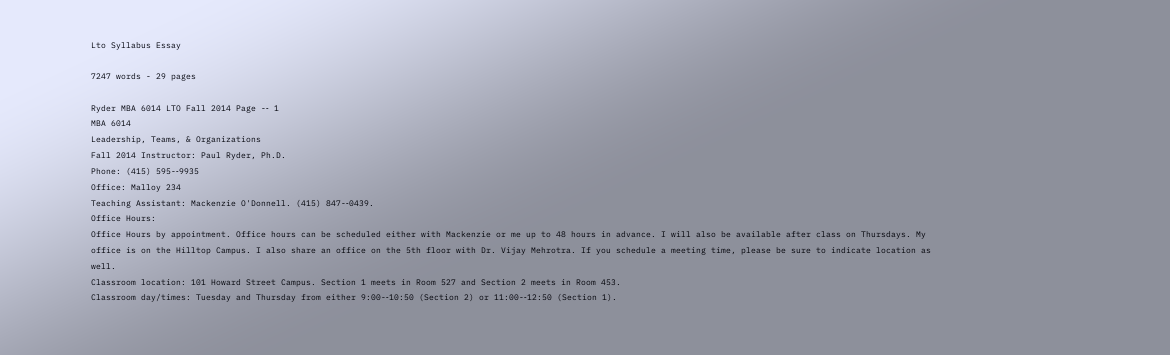Lto Syllabus Essay

7247 words - 29 pages

Ryder MBA 6014 LTO Fall 2014 Page -‐ 1
MBA 6014
Leadership, Teams, & Organizations
Fall 2014 Instructor: Paul Ryder, Ph.D.
Phone: (415) 595-‐9935
Office: Malloy 234
Teaching Assistant: Mackenzie O'Donnell. (415) 847-‐0439.
Office Hours:
Office Hours by appointment. Office hours can be scheduled either with Mackenzie or me up to 48 hours in advance. I will also be available after class on Thursdays. My office is on the Hilltop Campus. I also share an office on the 5th floor with Dr. Vijay Mehrotra. If you schedule a meeting time, please be sure to indicate location as well.
Classroom location: 101 Howard Street Campus. Section 1 meets in Room 527 and Section 2 meets in Room 453.
Classroom day/times: Tuesday and Thursday from either 9:00-‐10:50 (Section 2) or 11:00-‐12:50 (Section 1).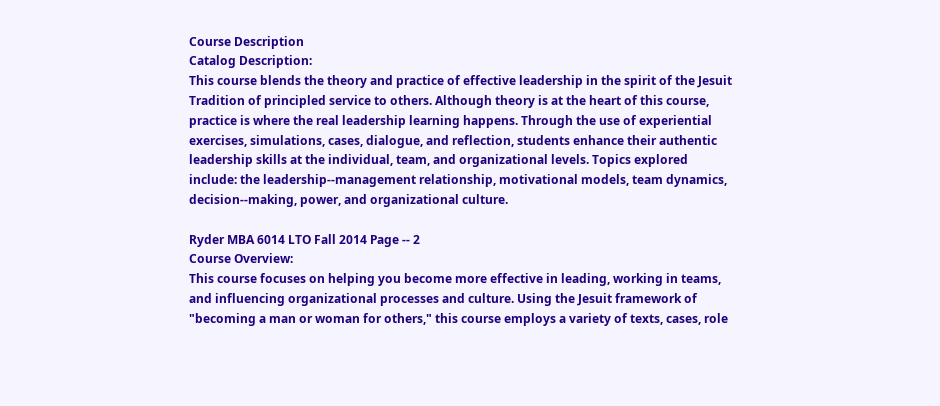Course Description
Catalog Description:
This course blends the theory and practice of effective leadership in the spirit of the Jesuit Tradition of principled service to others. Although theory is at the heart of this course, practice is where the real leadership learning happens. Through the use of experiential exercises, simulations, cases, dialogue, and reflection, students enhance their authentic leadership skills at the individual, team, and organizational levels. Topics explored include: the leadership-‐management relationship, motivational models, team dynamics, decision-‐making, power, and organizational culture.

Ryder MBA 6014 LTO Fall 2014 Page -‐ 2
Course Overview:
This course focuses on helping you become more effective in leading, working in teams, and influencing organizational processes and culture. Using the Jesuit framework of "becoming a man or woman for others," this course employs a variety of texts, cases, role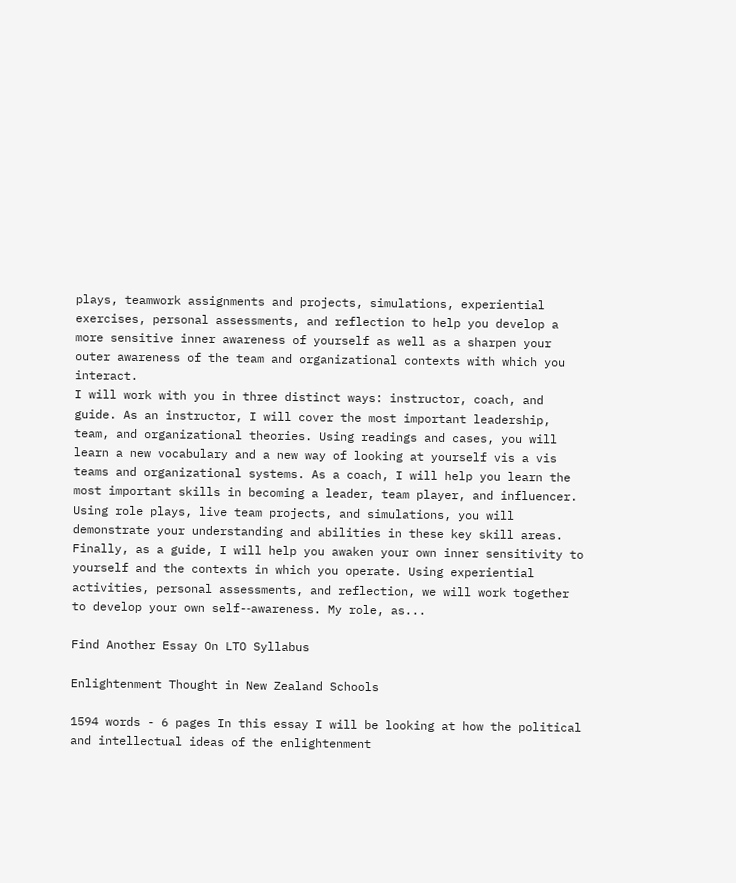plays, teamwork assignments and projects, simulations, experiential exercises, personal assessments, and reflection to help you develop a more sensitive inner awareness of yourself as well as a sharpen your outer awareness of the team and organizational contexts with which you interact.
I will work with you in three distinct ways: instructor, coach, and guide. As an instructor, I will cover the most important leadership, team, and organizational theories. Using readings and cases, you will learn a new vocabulary and a new way of looking at yourself vis a vis teams and organizational systems. As a coach, I will help you learn the most important skills in becoming a leader, team player, and influencer. Using role plays, live team projects, and simulations, you will demonstrate your understanding and abilities in these key skill areas. Finally, as a guide, I will help you awaken your own inner sensitivity to yourself and the contexts in which you operate. Using experiential activities, personal assessments, and reflection, we will work together to develop your own self-‐awareness. My role, as...

Find Another Essay On LTO Syllabus

Enlightenment Thought in New Zealand Schools

1594 words - 6 pages In this essay I will be looking at how the political and intellectual ideas of the enlightenment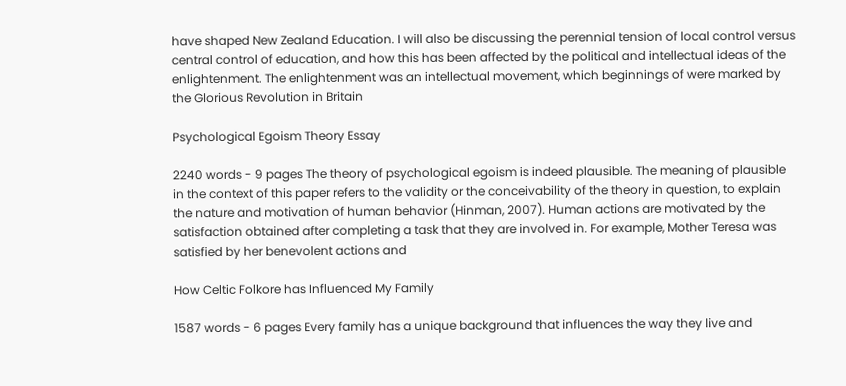have shaped New Zealand Education. I will also be discussing the perennial tension of local control versus central control of education, and how this has been affected by the political and intellectual ideas of the enlightenment. The enlightenment was an intellectual movement, which beginnings of were marked by the Glorious Revolution in Britain

Psychological Egoism Theory Essay

2240 words - 9 pages The theory of psychological egoism is indeed plausible. The meaning of plausible in the context of this paper refers to the validity or the conceivability of the theory in question, to explain the nature and motivation of human behavior (Hinman, 2007). Human actions are motivated by the satisfaction obtained after completing a task that they are involved in. For example, Mother Teresa was satisfied by her benevolent actions and

How Celtic Folkore has Influenced My Family

1587 words - 6 pages Every family has a unique background that influences the way they live and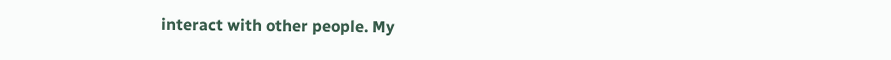interact with other people. My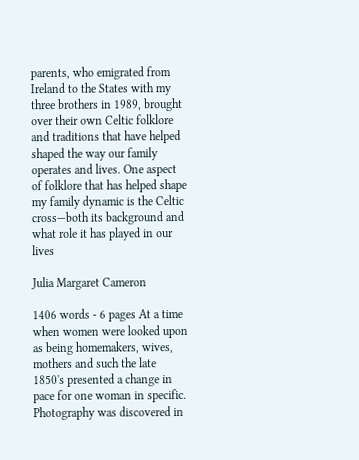parents, who emigrated from Ireland to the States with my three brothers in 1989, brought over their own Celtic folklore and traditions that have helped shaped the way our family operates and lives. One aspect of folklore that has helped shape my family dynamic is the Celtic cross—both its background and what role it has played in our lives

Julia Margaret Cameron

1406 words - 6 pages At a time when women were looked upon as being homemakers, wives, mothers and such the late 1850's presented a change in pace for one woman in specific. Photography was discovered in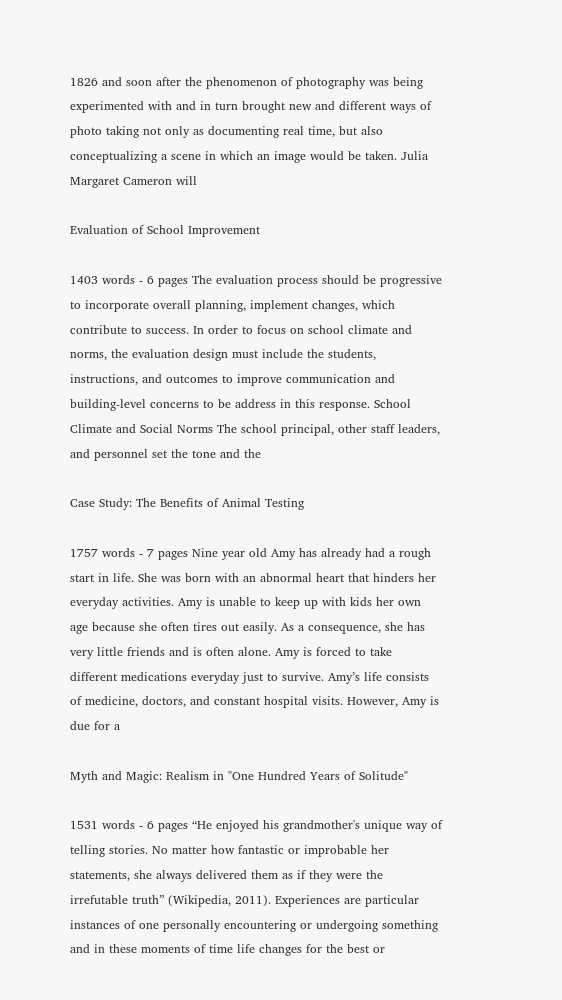1826 and soon after the phenomenon of photography was being experimented with and in turn brought new and different ways of photo taking not only as documenting real time, but also conceptualizing a scene in which an image would be taken. Julia Margaret Cameron will

Evaluation of School Improvement

1403 words - 6 pages The evaluation process should be progressive to incorporate overall planning, implement changes, which contribute to success. In order to focus on school climate and norms, the evaluation design must include the students, instructions, and outcomes to improve communication and building-level concerns to be address in this response. School Climate and Social Norms The school principal, other staff leaders, and personnel set the tone and the

Case Study: The Benefits of Animal Testing

1757 words - 7 pages Nine year old Amy has already had a rough start in life. She was born with an abnormal heart that hinders her everyday activities. Amy is unable to keep up with kids her own age because she often tires out easily. As a consequence, she has very little friends and is often alone. Amy is forced to take different medications everyday just to survive. Amy’s life consists of medicine, doctors, and constant hospital visits. However, Amy is due for a

Myth and Magic: Realism in "One Hundred Years of Solitude"

1531 words - 6 pages “He enjoyed his grandmother's unique way of telling stories. No matter how fantastic or improbable her statements, she always delivered them as if they were the irrefutable truth” (Wikipedia, 2011). Experiences are particular instances of one personally encountering or undergoing something and in these moments of time life changes for the best or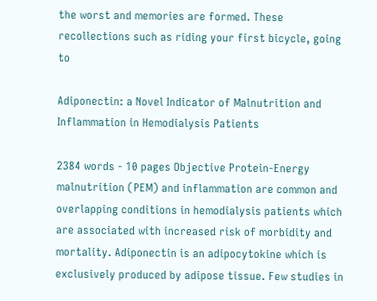the worst and memories are formed. These recollections such as riding your first bicycle, going to

Adiponectin: a Novel Indicator of Malnutrition and Inflammation in Hemodialysis Patients

2384 words - 10 pages Objective Protein-Energy malnutrition (PEM) and inflammation are common and overlapping conditions in hemodialysis patients which are associated with increased risk of morbidity and mortality. Adiponectin is an adipocytokine which is exclusively produced by adipose tissue. Few studies in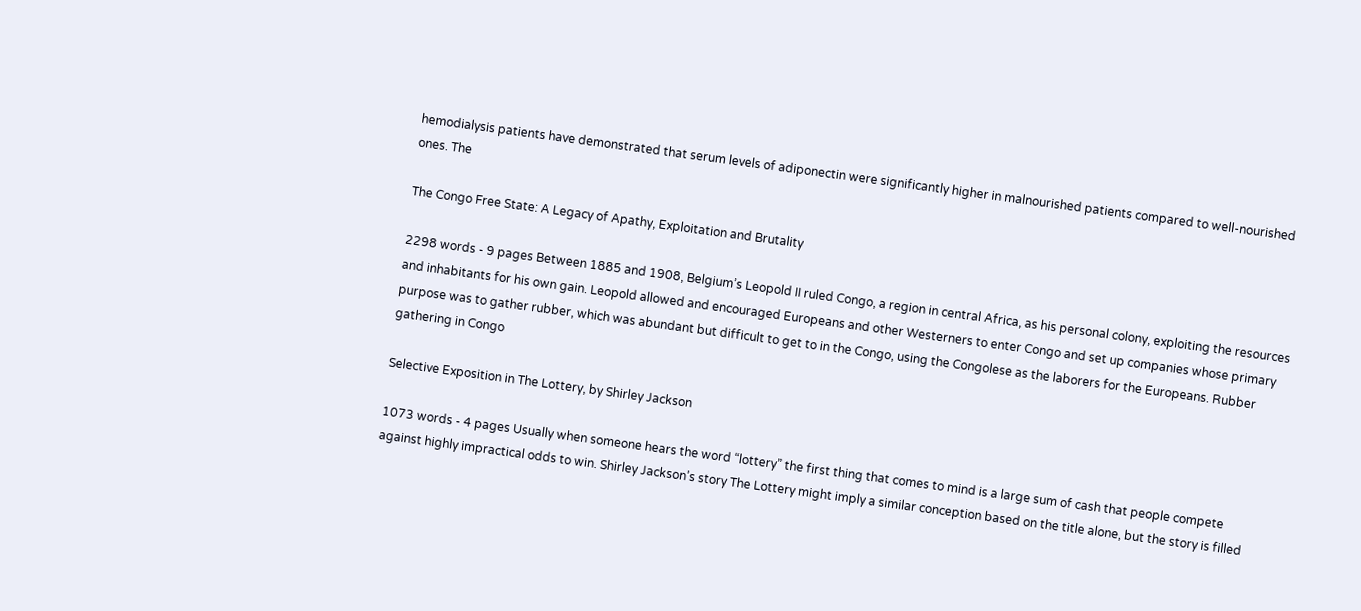hemodialysis patients have demonstrated that serum levels of adiponectin were significantly higher in malnourished patients compared to well-nourished ones. The

The Congo Free State: A Legacy of Apathy, Exploitation and Brutality

2298 words - 9 pages Between 1885 and 1908, Belgium’s Leopold II ruled Congo, a region in central Africa, as his personal colony, exploiting the resources and inhabitants for his own gain. Leopold allowed and encouraged Europeans and other Westerners to enter Congo and set up companies whose primary purpose was to gather rubber, which was abundant but difficult to get to in the Congo, using the Congolese as the laborers for the Europeans. Rubber gathering in Congo

Selective Exposition in The Lottery, by Shirley Jackson

1073 words - 4 pages Usually when someone hears the word “lottery” the first thing that comes to mind is a large sum of cash that people compete against highly impractical odds to win. Shirley Jackson’s story The Lottery might imply a similar conception based on the title alone, but the story is filled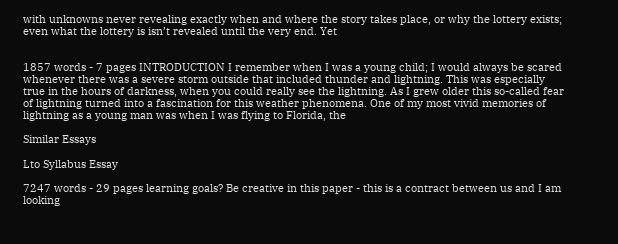with unknowns never revealing exactly when and where the story takes place, or why the lottery exists; even what the lottery is isn’t revealed until the very end. Yet


1857 words - 7 pages INTRODUCTION I remember when I was a young child; I would always be scared whenever there was a severe storm outside that included thunder and lightning. This was especially true in the hours of darkness, when you could really see the lightning. As I grew older this so-called fear of lightning turned into a fascination for this weather phenomena. One of my most vivid memories of lightning as a young man was when I was flying to Florida, the

Similar Essays

Lto Syllabus Essay

7247 words - 29 pages learning goals? Be creative in this paper - this is a contract between us and I am looking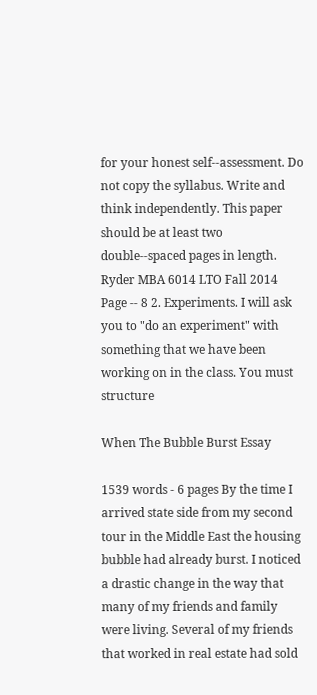for your honest self-‐assessment. Do not copy the syllabus. Write and think independently. This paper should be at least two double-‐spaced pages in length. Ryder MBA 6014 LTO Fall 2014 Page -‐ 8 2. Experiments. I will ask you to "do an experiment" with something that we have been working on in the class. You must structure

When The Bubble Burst Essay

1539 words - 6 pages By the time I arrived state side from my second tour in the Middle East the housing bubble had already burst. I noticed a drastic change in the way that many of my friends and family were living. Several of my friends that worked in real estate had sold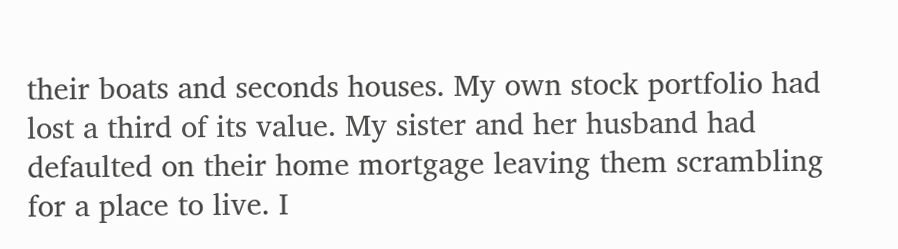their boats and seconds houses. My own stock portfolio had lost a third of its value. My sister and her husband had defaulted on their home mortgage leaving them scrambling for a place to live. I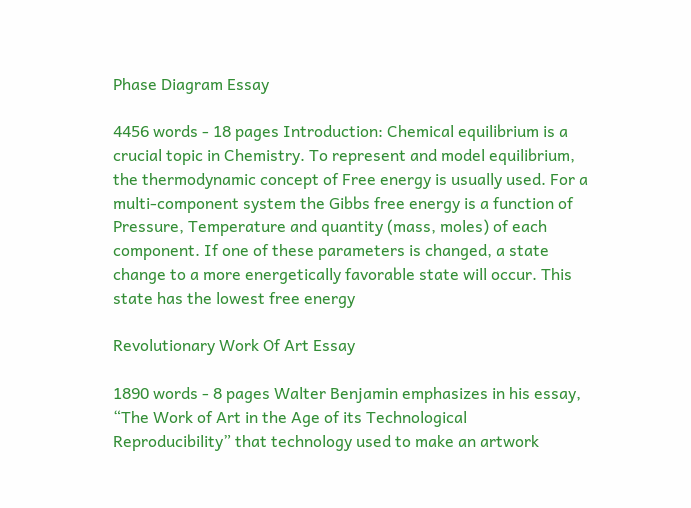Phase Diagram Essay

4456 words - 18 pages Introduction: Chemical equilibrium is a crucial topic in Chemistry. To represent and model equilibrium, the thermodynamic concept of Free energy is usually used. For a multi-component system the Gibbs free energy is a function of Pressure, Temperature and quantity (mass, moles) of each component. If one of these parameters is changed, a state change to a more energetically favorable state will occur. This state has the lowest free energy

Revolutionary Work Of Art Essay

1890 words - 8 pages Walter Benjamin emphasizes in his essay, “The Work of Art in the Age of its Technological Reproducibility” that technology used to make an artwork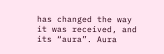has changed the way it was received, and its “aura”. Aura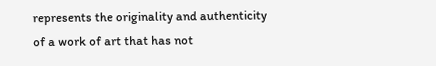represents the originality and authenticity of a work of art that has not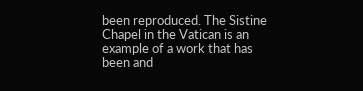been reproduced. The Sistine Chapel in the Vatican is an example of a work that has been and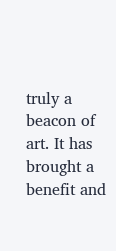truly a beacon of art. It has brought a benefit and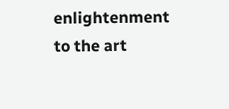enlightenment to the art